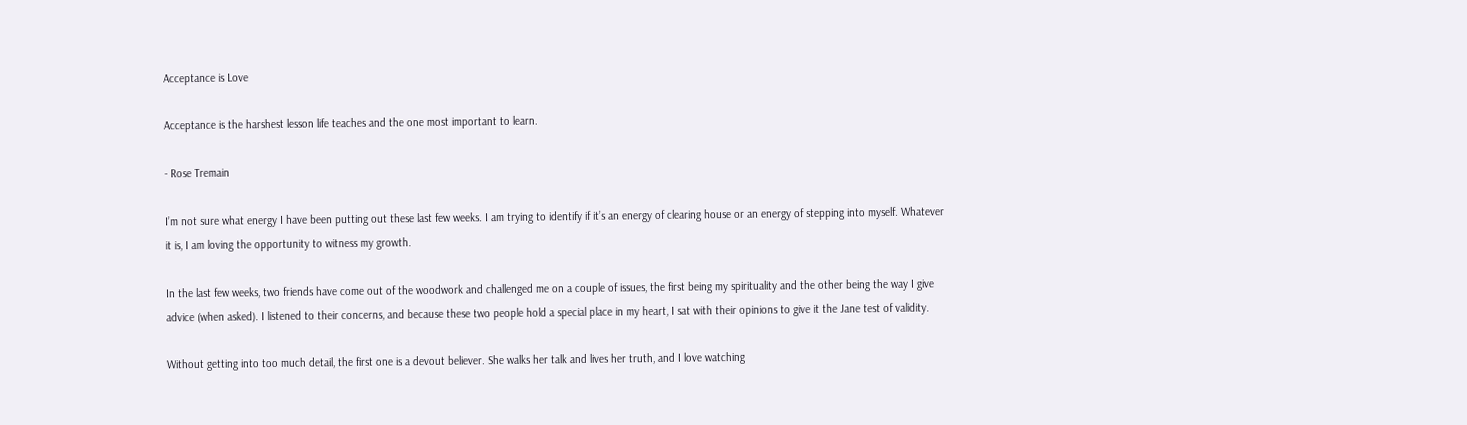Acceptance is Love

Acceptance is the harshest lesson life teaches and the one most important to learn.

- Rose Tremain

I’m not sure what energy I have been putting out these last few weeks. I am trying to identify if it’s an energy of clearing house or an energy of stepping into myself. Whatever it is, I am loving the opportunity to witness my growth.

In the last few weeks, two friends have come out of the woodwork and challenged me on a couple of issues, the first being my spirituality and the other being the way I give advice (when asked). I listened to their concerns, and because these two people hold a special place in my heart, I sat with their opinions to give it the Jane test of validity.

Without getting into too much detail, the first one is a devout believer. She walks her talk and lives her truth, and I love watching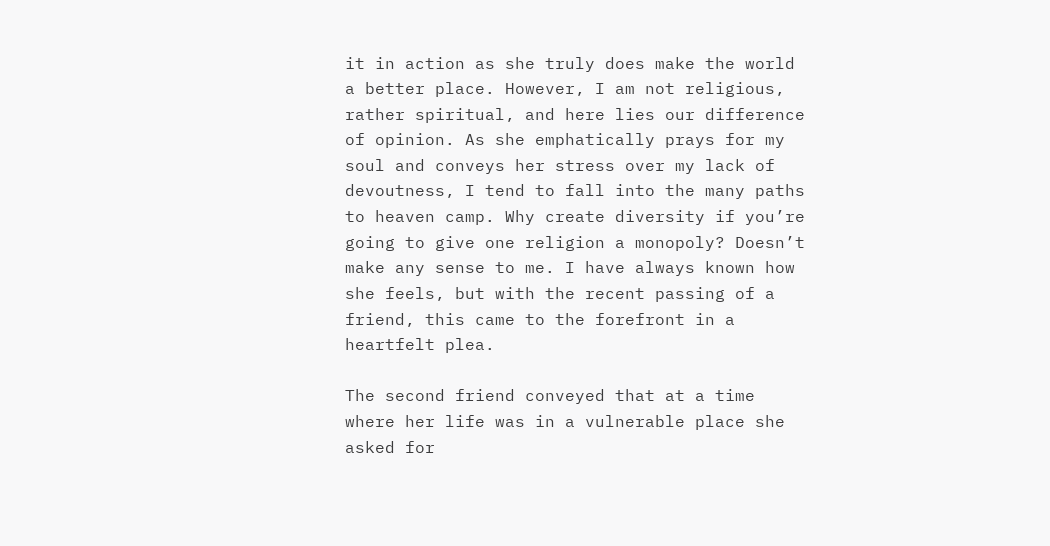it in action as she truly does make the world a better place. However, I am not religious, rather spiritual, and here lies our difference of opinion. As she emphatically prays for my soul and conveys her stress over my lack of devoutness, I tend to fall into the many paths to heaven camp. Why create diversity if you’re going to give one religion a monopoly? Doesn’t make any sense to me. I have always known how she feels, but with the recent passing of a friend, this came to the forefront in a heartfelt plea.

The second friend conveyed that at a time where her life was in a vulnerable place she asked for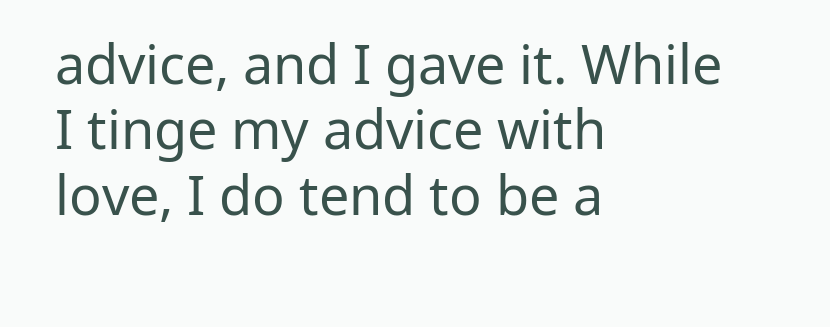advice, and I gave it. While I tinge my advice with love, I do tend to be a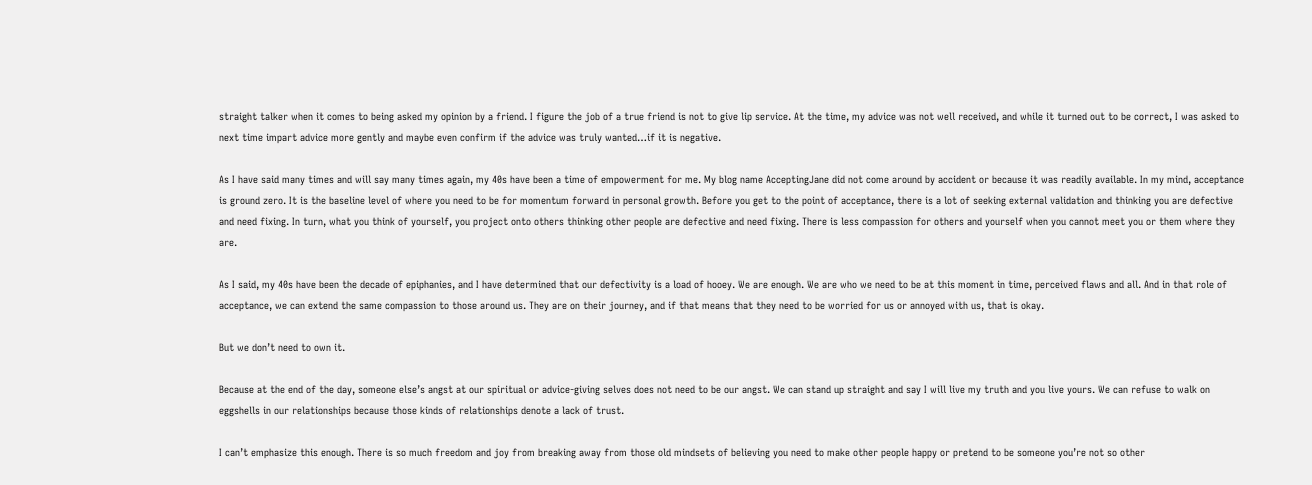straight talker when it comes to being asked my opinion by a friend. I figure the job of a true friend is not to give lip service. At the time, my advice was not well received, and while it turned out to be correct, I was asked to next time impart advice more gently and maybe even confirm if the advice was truly wanted…if it is negative.

As I have said many times and will say many times again, my 40s have been a time of empowerment for me. My blog name AcceptingJane did not come around by accident or because it was readily available. In my mind, acceptance is ground zero. It is the baseline level of where you need to be for momentum forward in personal growth. Before you get to the point of acceptance, there is a lot of seeking external validation and thinking you are defective and need fixing. In turn, what you think of yourself, you project onto others thinking other people are defective and need fixing. There is less compassion for others and yourself when you cannot meet you or them where they are.

As I said, my 40s have been the decade of epiphanies, and I have determined that our defectivity is a load of hooey. We are enough. We are who we need to be at this moment in time, perceived flaws and all. And in that role of acceptance, we can extend the same compassion to those around us. They are on their journey, and if that means that they need to be worried for us or annoyed with us, that is okay.

But we don’t need to own it.

Because at the end of the day, someone else’s angst at our spiritual or advice-giving selves does not need to be our angst. We can stand up straight and say I will live my truth and you live yours. We can refuse to walk on eggshells in our relationships because those kinds of relationships denote a lack of trust.

I can’t emphasize this enough. There is so much freedom and joy from breaking away from those old mindsets of believing you need to make other people happy or pretend to be someone you’re not so other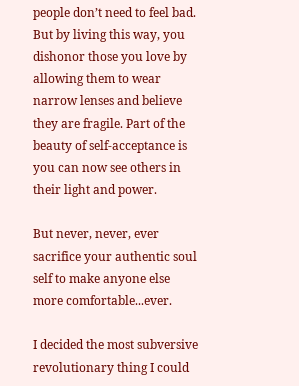people don’t need to feel bad. But by living this way, you dishonor those you love by allowing them to wear narrow lenses and believe they are fragile. Part of the beauty of self-acceptance is you can now see others in their light and power.

But never, never, ever sacrifice your authentic soul self to make anyone else more comfortable...ever.

I decided the most subversive revolutionary thing I could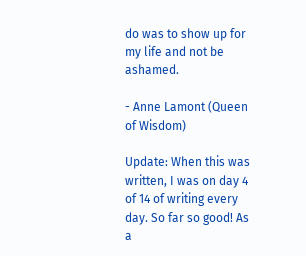do was to show up for my life and not be ashamed.

- Anne Lamont (Queen of Wisdom)

Update: When this was written, I was on day 4 of 14 of writing every day. So far so good! As a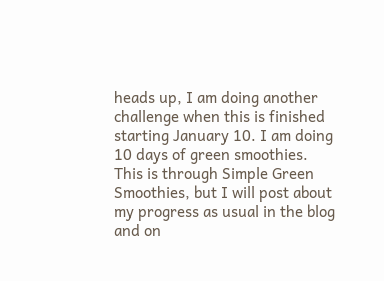heads up, I am doing another challenge when this is finished starting January 10. I am doing 10 days of green smoothies. This is through Simple Green Smoothies, but I will post about my progress as usual in the blog and on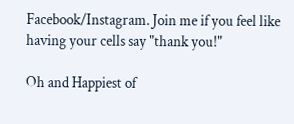Facebook/Instagram. Join me if you feel like having your cells say "thank you!"

Oh and Happiest of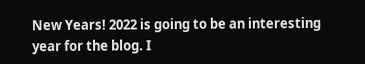New Years! 2022 is going to be an interesting year for the blog. I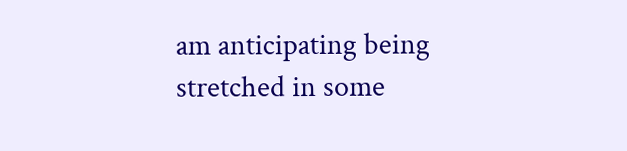am anticipating being stretched in some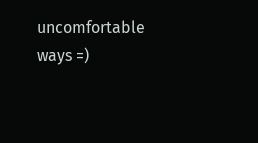uncomfortable ways =)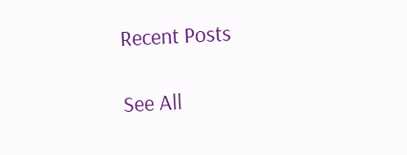Recent Posts

See All